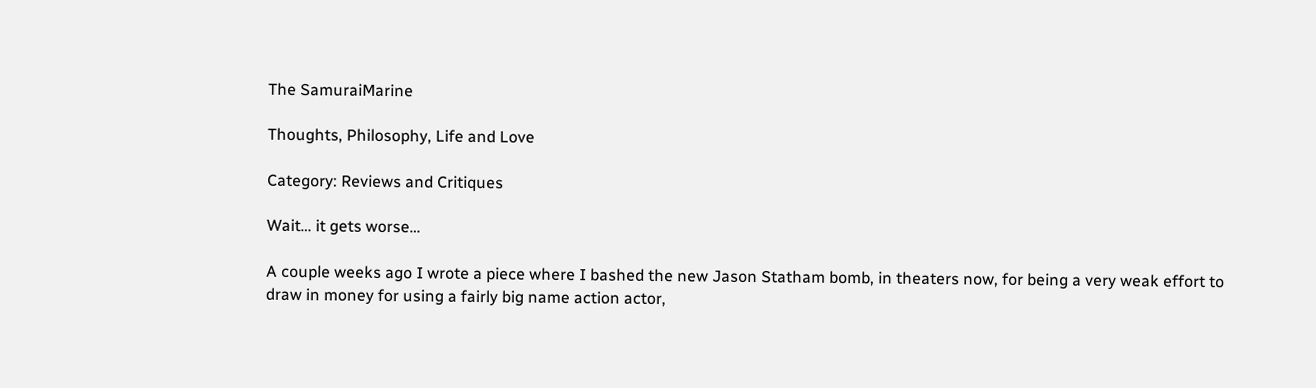The SamuraiMarine

Thoughts, Philosophy, Life and Love

Category: Reviews and Critiques

Wait… it gets worse…

A couple weeks ago I wrote a piece where I bashed the new Jason Statham bomb, in theaters now, for being a very weak effort to draw in money for using a fairly big name action actor,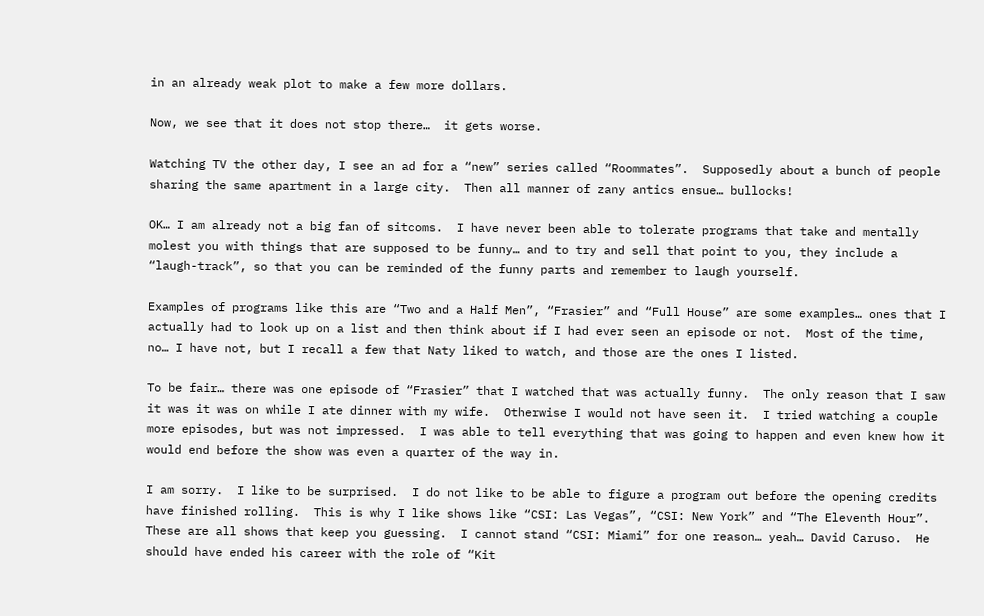in an already weak plot to make a few more dollars.

Now, we see that it does not stop there…  it gets worse.

Watching TV the other day, I see an ad for a “new” series called “Roommates”.  Supposedly about a bunch of people sharing the same apartment in a large city.  Then all manner of zany antics ensue… bullocks!

OK… I am already not a big fan of sitcoms.  I have never been able to tolerate programs that take and mentally molest you with things that are supposed to be funny… and to try and sell that point to you, they include a “laugh-track”, so that you can be reminded of the funny parts and remember to laugh yourself.

Examples of programs like this are “Two and a Half Men”, “Frasier” and “Full House” are some examples… ones that I actually had to look up on a list and then think about if I had ever seen an episode or not.  Most of the time, no… I have not, but I recall a few that Naty liked to watch, and those are the ones I listed.

To be fair… there was one episode of “Frasier” that I watched that was actually funny.  The only reason that I saw it was it was on while I ate dinner with my wife.  Otherwise I would not have seen it.  I tried watching a couple more episodes, but was not impressed.  I was able to tell everything that was going to happen and even knew how it would end before the show was even a quarter of the way in.

I am sorry.  I like to be surprised.  I do not like to be able to figure a program out before the opening credits have finished rolling.  This is why I like shows like “CSI: Las Vegas”, “CSI: New York” and “The Eleventh Hour”.  These are all shows that keep you guessing.  I cannot stand “CSI: Miami” for one reason… yeah… David Caruso.  He should have ended his career with the role of “Kit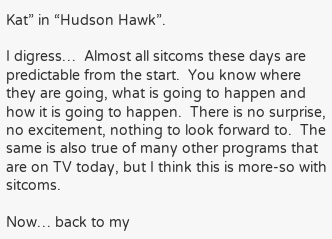Kat” in “Hudson Hawk”.

I digress…  Almost all sitcoms these days are predictable from the start.  You know where they are going, what is going to happen and how it is going to happen.  There is no surprise, no excitement, nothing to look forward to.  The same is also true of many other programs that are on TV today, but I think this is more-so with sitcoms.

Now… back to my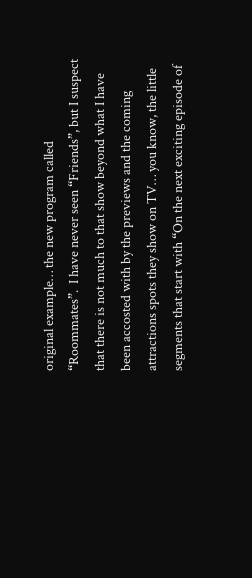original example… the new program called “Roommates”.  I have never seen “Friends”, but I suspect that there is not much to that show beyond what I have been accosted with by the previews and the coming attractions spots they show on TV… you know, the little segments that start with “On the next exciting episode of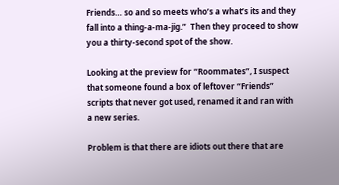Friends… so and so meets who’s a what’s its and they fall into a thing-a-ma-jig.”  Then they proceed to show you a thirty-second spot of the show.

Looking at the preview for “Roommates”, I suspect that someone found a box of leftover “Friends” scripts that never got used, renamed it and ran with a new series.

Problem is that there are idiots out there that are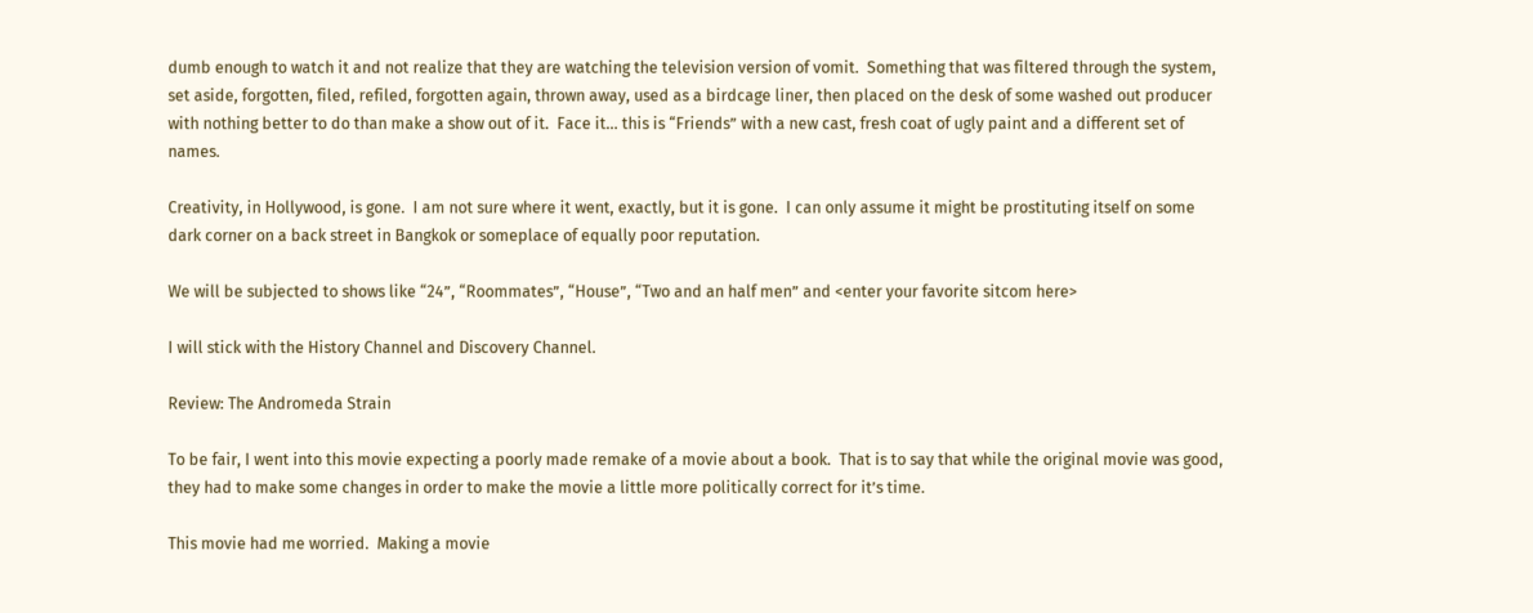dumb enough to watch it and not realize that they are watching the television version of vomit.  Something that was filtered through the system, set aside, forgotten, filed, refiled, forgotten again, thrown away, used as a birdcage liner, then placed on the desk of some washed out producer with nothing better to do than make a show out of it.  Face it… this is “Friends” with a new cast, fresh coat of ugly paint and a different set of names.

Creativity, in Hollywood, is gone.  I am not sure where it went, exactly, but it is gone.  I can only assume it might be prostituting itself on some dark corner on a back street in Bangkok or someplace of equally poor reputation.

We will be subjected to shows like “24”, “Roommates”, “House”, “Two and an half men” and <enter your favorite sitcom here>

I will stick with the History Channel and Discovery Channel.

Review: The Andromeda Strain

To be fair, I went into this movie expecting a poorly made remake of a movie about a book.  That is to say that while the original movie was good, they had to make some changes in order to make the movie a little more politically correct for it’s time.

This movie had me worried.  Making a movie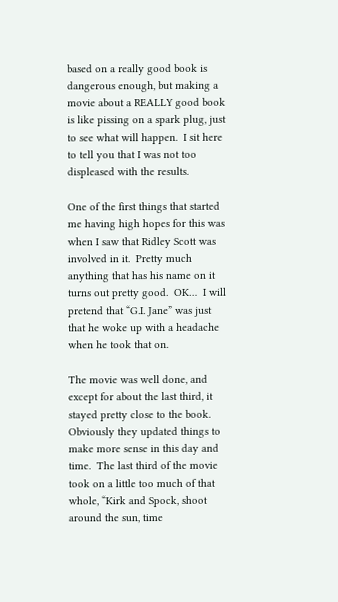based on a really good book is dangerous enough, but making a movie about a REALLY good book is like pissing on a spark plug, just to see what will happen.  I sit here to tell you that I was not too displeased with the results.

One of the first things that started me having high hopes for this was when I saw that Ridley Scott was involved in it.  Pretty much anything that has his name on it turns out pretty good.  OK…  I will pretend that “G.I. Jane” was just that he woke up with a headache when he took that on.

The movie was well done, and except for about the last third, it stayed pretty close to the book.  Obviously they updated things to make more sense in this day and time.  The last third of the movie took on a little too much of that whole, “Kirk and Spock, shoot around the sun, time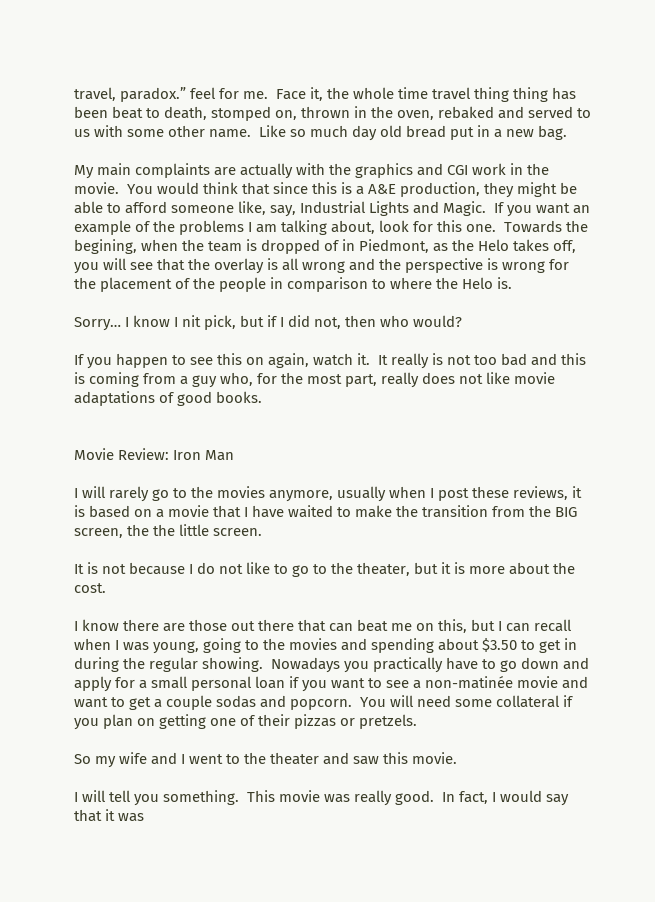travel, paradox.” feel for me.  Face it, the whole time travel thing thing has been beat to death, stomped on, thrown in the oven, rebaked and served to us with some other name.  Like so much day old bread put in a new bag.

My main complaints are actually with the graphics and CGI work in the movie.  You would think that since this is a A&E production, they might be able to afford someone like, say, Industrial Lights and Magic.  If you want an example of the problems I am talking about, look for this one.  Towards the begining, when the team is dropped of in Piedmont, as the Helo takes off, you will see that the overlay is all wrong and the perspective is wrong for the placement of the people in comparison to where the Helo is.

Sorry… I know I nit pick, but if I did not, then who would?

If you happen to see this on again, watch it.  It really is not too bad and this is coming from a guy who, for the most part, really does not like movie adaptations of good books.


Movie Review: Iron Man

I will rarely go to the movies anymore, usually when I post these reviews, it is based on a movie that I have waited to make the transition from the BIG screen, the the little screen.

It is not because I do not like to go to the theater, but it is more about the cost.

I know there are those out there that can beat me on this, but I can recall when I was young, going to the movies and spending about $3.50 to get in during the regular showing.  Nowadays you practically have to go down and apply for a small personal loan if you want to see a non-matinée movie and want to get a couple sodas and popcorn.  You will need some collateral if you plan on getting one of their pizzas or pretzels.

So my wife and I went to the theater and saw this movie.

I will tell you something.  This movie was really good.  In fact, I would say that it was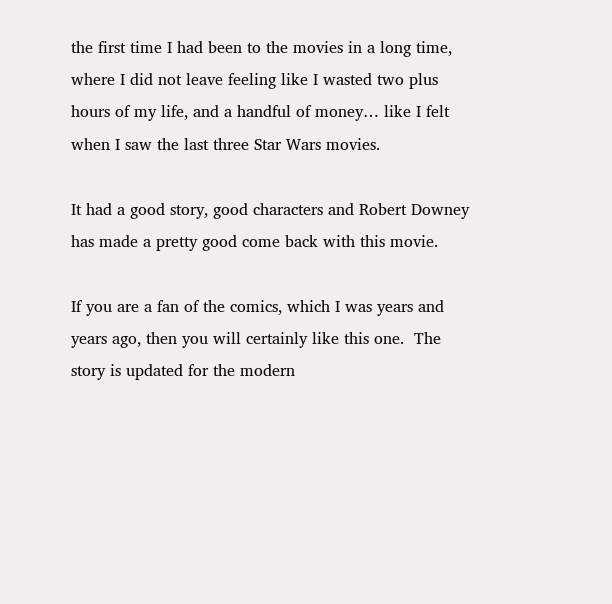the first time I had been to the movies in a long time, where I did not leave feeling like I wasted two plus hours of my life, and a handful of money… like I felt when I saw the last three Star Wars movies.

It had a good story, good characters and Robert Downey has made a pretty good come back with this movie.

If you are a fan of the comics, which I was years and years ago, then you will certainly like this one.  The story is updated for the modern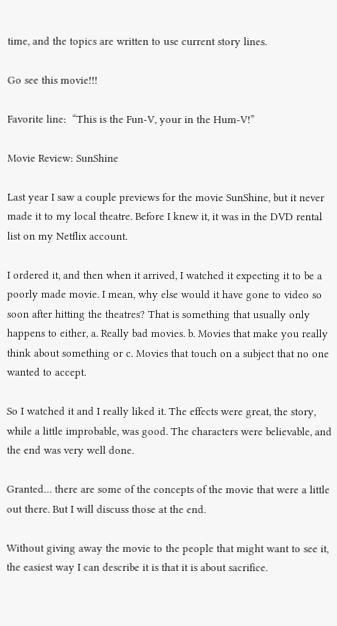time, and the topics are written to use current story lines.

Go see this movie!!!

Favorite line:  “This is the Fun-V, your in the Hum-V!”

Movie Review: SunShine

Last year I saw a couple previews for the movie SunShine, but it never made it to my local theatre. Before I knew it, it was in the DVD rental list on my Netflix account.

I ordered it, and then when it arrived, I watched it expecting it to be a poorly made movie. I mean, why else would it have gone to video so soon after hitting the theatres? That is something that usually only happens to either, a. Really bad movies. b. Movies that make you really think about something or c. Movies that touch on a subject that no one wanted to accept.

So I watched it and I really liked it. The effects were great, the story, while a little improbable, was good. The characters were believable, and the end was very well done.

Granted… there are some of the concepts of the movie that were a little out there. But I will discuss those at the end.

Without giving away the movie to the people that might want to see it, the easiest way I can describe it is that it is about sacrifice.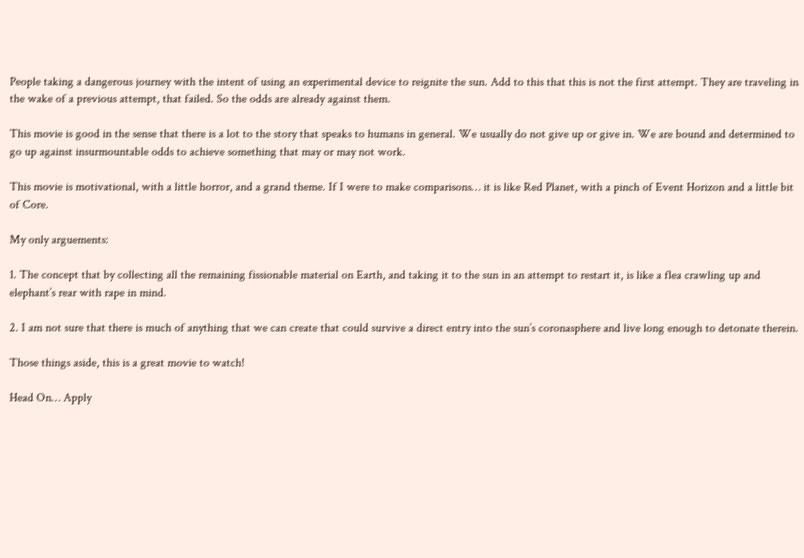People taking a dangerous journey with the intent of using an experimental device to reignite the sun. Add to this that this is not the first attempt. They are traveling in the wake of a previous attempt, that failed. So the odds are already against them.

This movie is good in the sense that there is a lot to the story that speaks to humans in general. We usually do not give up or give in. We are bound and determined to go up against insurmountable odds to achieve something that may or may not work.

This movie is motivational, with a little horror, and a grand theme. If I were to make comparisons… it is like Red Planet, with a pinch of Event Horizon and a little bit of Core.

My only arguements:

1. The concept that by collecting all the remaining fissionable material on Earth, and taking it to the sun in an attempt to restart it, is like a flea crawling up and elephant’s rear with rape in mind.

2. I am not sure that there is much of anything that we can create that could survive a direct entry into the sun’s coronasphere and live long enough to detonate therein.

Those things aside, this is a great movie to watch!

Head On… Apply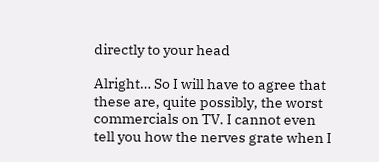directly to your head

Alright… So I will have to agree that these are, quite possibly, the worst commercials on TV. I cannot even tell you how the nerves grate when I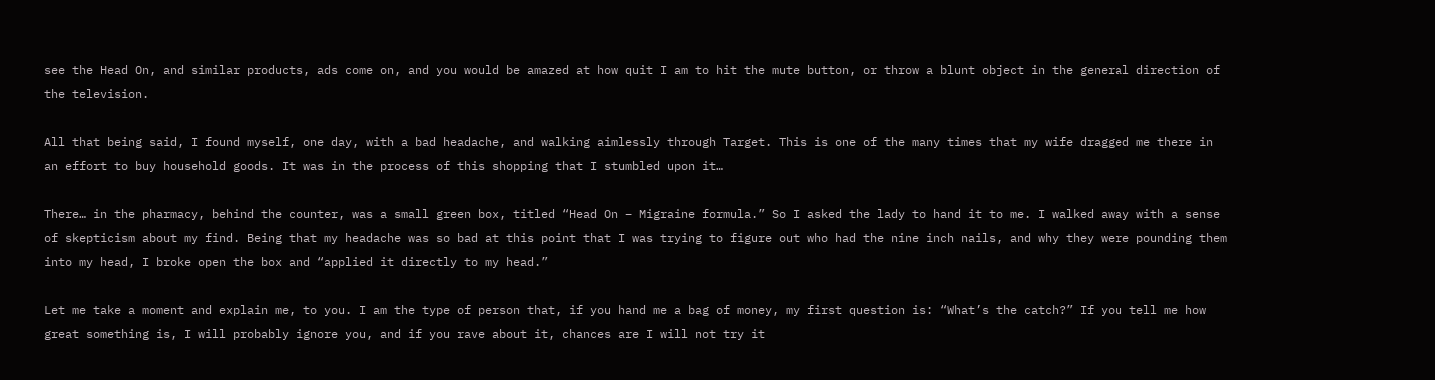see the Head On, and similar products, ads come on, and you would be amazed at how quit I am to hit the mute button, or throw a blunt object in the general direction of the television.

All that being said, I found myself, one day, with a bad headache, and walking aimlessly through Target. This is one of the many times that my wife dragged me there in an effort to buy household goods. It was in the process of this shopping that I stumbled upon it…

There… in the pharmacy, behind the counter, was a small green box, titled “Head On – Migraine formula.” So I asked the lady to hand it to me. I walked away with a sense of skepticism about my find. Being that my headache was so bad at this point that I was trying to figure out who had the nine inch nails, and why they were pounding them into my head, I broke open the box and “applied it directly to my head.”

Let me take a moment and explain me, to you. I am the type of person that, if you hand me a bag of money, my first question is: “What’s the catch?” If you tell me how great something is, I will probably ignore you, and if you rave about it, chances are I will not try it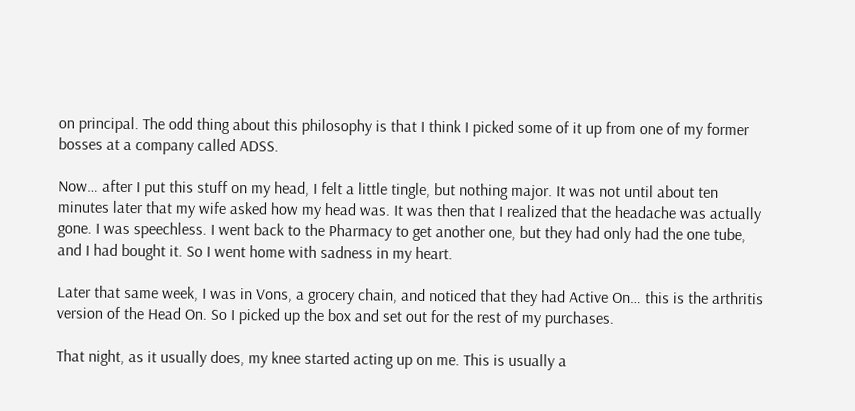on principal. The odd thing about this philosophy is that I think I picked some of it up from one of my former bosses at a company called ADSS.

Now… after I put this stuff on my head, I felt a little tingle, but nothing major. It was not until about ten minutes later that my wife asked how my head was. It was then that I realized that the headache was actually gone. I was speechless. I went back to the Pharmacy to get another one, but they had only had the one tube, and I had bought it. So I went home with sadness in my heart.

Later that same week, I was in Vons, a grocery chain, and noticed that they had Active On… this is the arthritis version of the Head On. So I picked up the box and set out for the rest of my purchases.

That night, as it usually does, my knee started acting up on me. This is usually a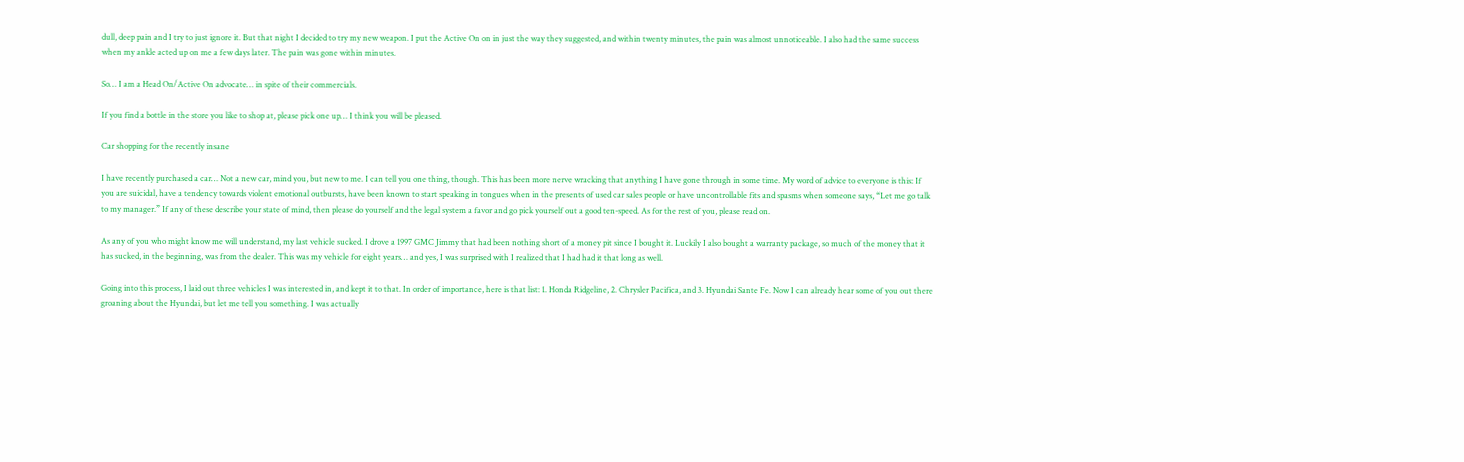dull, deep pain and I try to just ignore it. But that night I decided to try my new weapon. I put the Active On on in just the way they suggested, and within twenty minutes, the pain was almost unnoticeable. I also had the same success when my ankle acted up on me a few days later. The pain was gone within minutes.

So… I am a Head On/Active On advocate… in spite of their commercials.

If you find a bottle in the store you like to shop at, please pick one up… I think you will be pleased.

Car shopping for the recently insane

I have recently purchased a car… Not a new car, mind you, but new to me. I can tell you one thing, though. This has been more nerve wracking that anything I have gone through in some time. My word of advice to everyone is this: If you are suicidal, have a tendency towards violent emotional outbursts, have been known to start speaking in tongues when in the presents of used car sales people or have uncontrollable fits and spasms when someone says, “Let me go talk to my manager.” If any of these describe your state of mind, then please do yourself and the legal system a favor and go pick yourself out a good ten-speed. As for the rest of you, please read on.

As any of you who might know me will understand, my last vehicle sucked. I drove a 1997 GMC Jimmy that had been nothing short of a money pit since I bought it. Luckily I also bought a warranty package, so much of the money that it has sucked, in the beginning, was from the dealer. This was my vehicle for eight years… and yes, I was surprised with I realized that I had had it that long as well.

Going into this process, I laid out three vehicles I was interested in, and kept it to that. In order of importance, here is that list: 1. Honda Ridgeline, 2. Chrysler Pacifica, and 3. Hyundai Sante Fe. Now I can already hear some of you out there groaning about the Hyundai, but let me tell you something. I was actually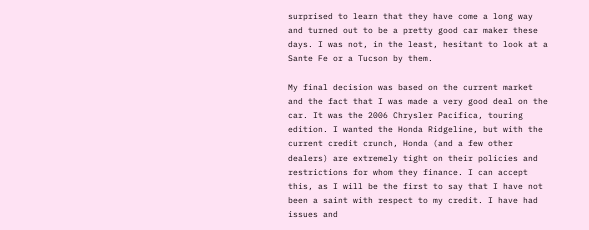surprised to learn that they have come a long way and turned out to be a pretty good car maker these days. I was not, in the least, hesitant to look at a Sante Fe or a Tucson by them.

My final decision was based on the current market and the fact that I was made a very good deal on the car. It was the 2006 Chrysler Pacifica, touring edition. I wanted the Honda Ridgeline, but with the current credit crunch, Honda (and a few other dealers) are extremely tight on their policies and restrictions for whom they finance. I can accept this, as I will be the first to say that I have not been a saint with respect to my credit. I have had issues and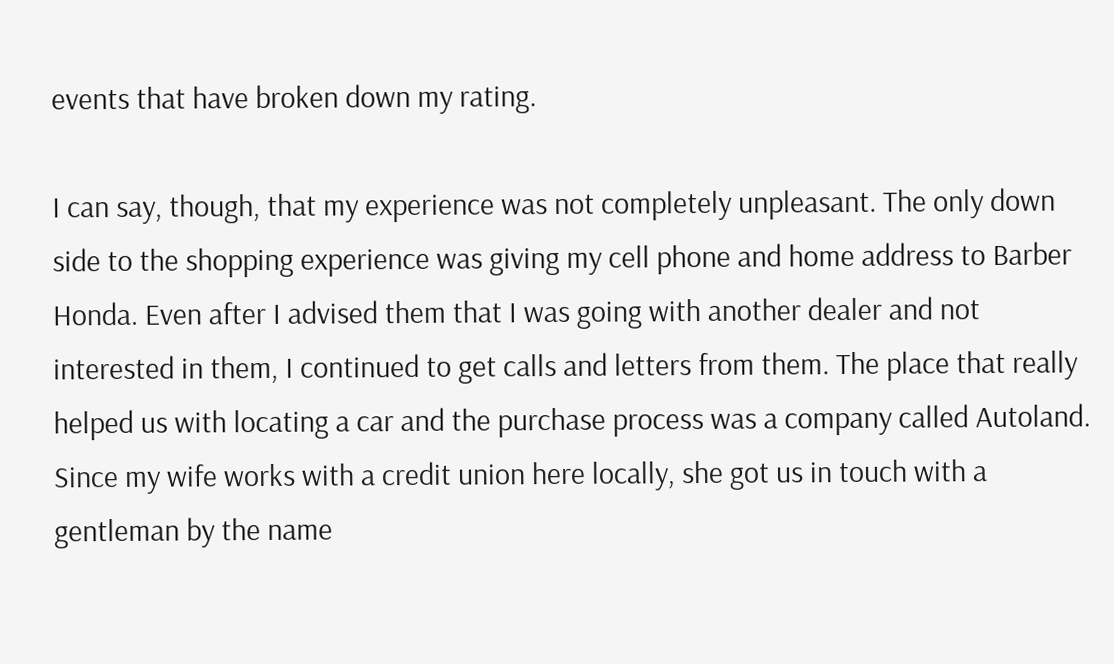events that have broken down my rating.

I can say, though, that my experience was not completely unpleasant. The only down side to the shopping experience was giving my cell phone and home address to Barber Honda. Even after I advised them that I was going with another dealer and not interested in them, I continued to get calls and letters from them. The place that really helped us with locating a car and the purchase process was a company called Autoland. Since my wife works with a credit union here locally, she got us in touch with a gentleman by the name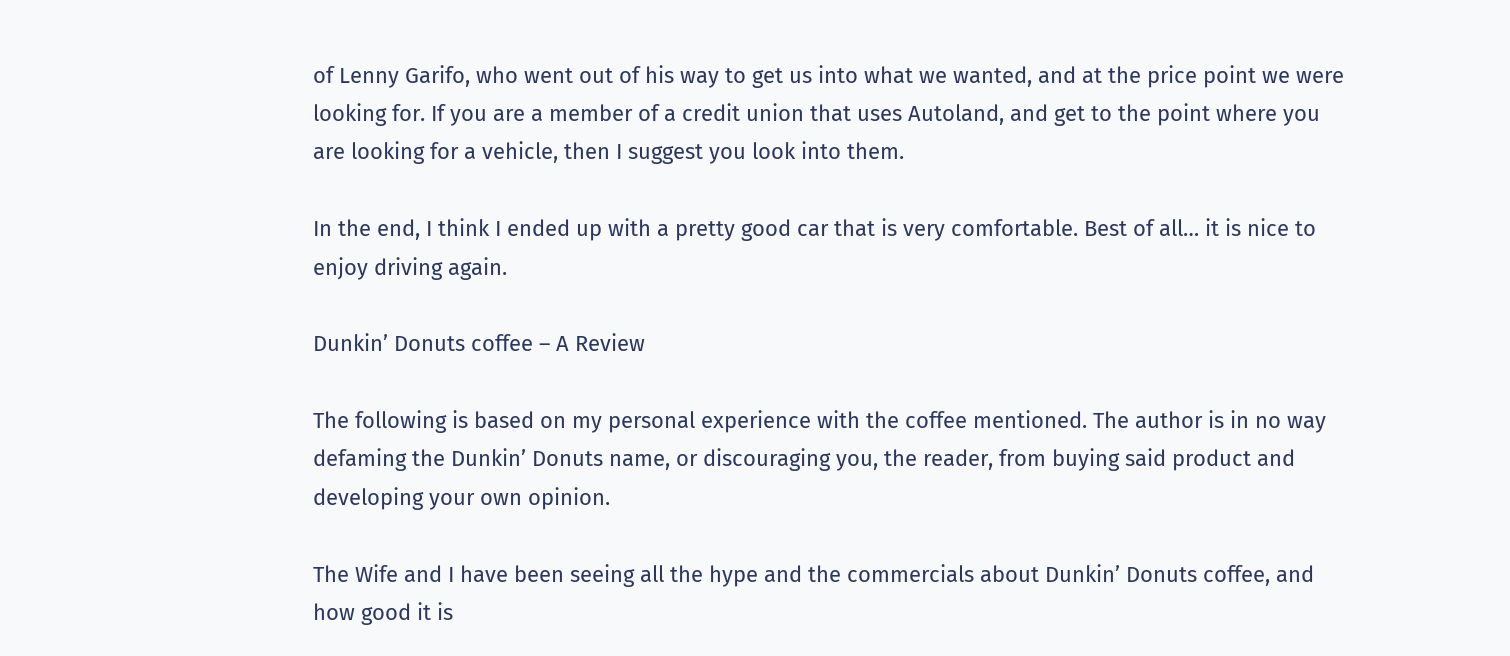of Lenny Garifo, who went out of his way to get us into what we wanted, and at the price point we were looking for. If you are a member of a credit union that uses Autoland, and get to the point where you are looking for a vehicle, then I suggest you look into them.

In the end, I think I ended up with a pretty good car that is very comfortable. Best of all… it is nice to enjoy driving again.

Dunkin’ Donuts coffee – A Review

The following is based on my personal experience with the coffee mentioned. The author is in no way defaming the Dunkin’ Donuts name, or discouraging you, the reader, from buying said product and developing your own opinion.

The Wife and I have been seeing all the hype and the commercials about Dunkin’ Donuts coffee, and how good it is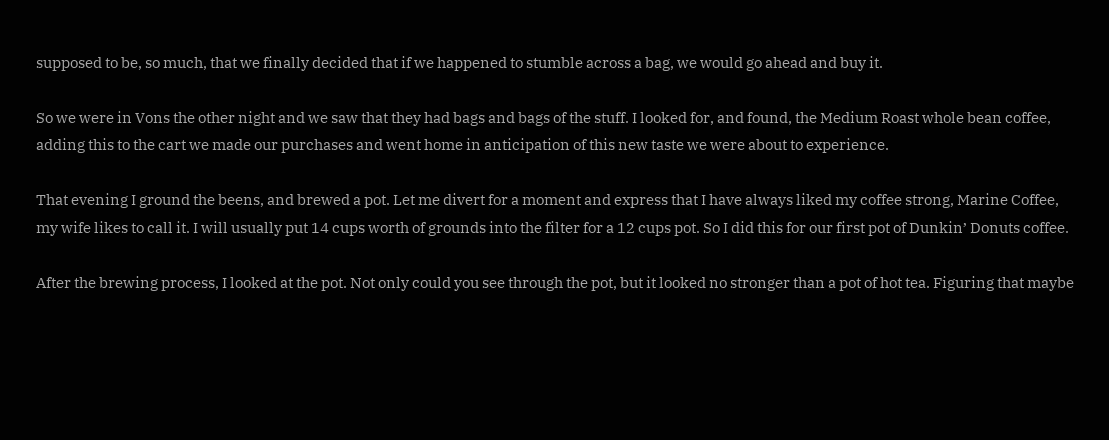supposed to be, so much, that we finally decided that if we happened to stumble across a bag, we would go ahead and buy it.

So we were in Vons the other night and we saw that they had bags and bags of the stuff. I looked for, and found, the Medium Roast whole bean coffee, adding this to the cart we made our purchases and went home in anticipation of this new taste we were about to experience.

That evening I ground the beens, and brewed a pot. Let me divert for a moment and express that I have always liked my coffee strong, Marine Coffee, my wife likes to call it. I will usually put 14 cups worth of grounds into the filter for a 12 cups pot. So I did this for our first pot of Dunkin’ Donuts coffee.

After the brewing process, I looked at the pot. Not only could you see through the pot, but it looked no stronger than a pot of hot tea. Figuring that maybe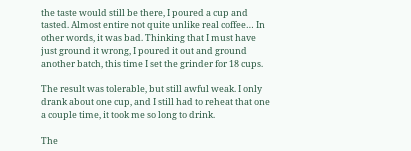the taste would still be there, I poured a cup and tasted. Almost entire not quite unlike real coffee… In other words, it was bad. Thinking that I must have just ground it wrong, I poured it out and ground another batch, this time I set the grinder for 18 cups.

The result was tolerable, but still awful weak. I only drank about one cup, and I still had to reheat that one a couple time, it took me so long to drink.

The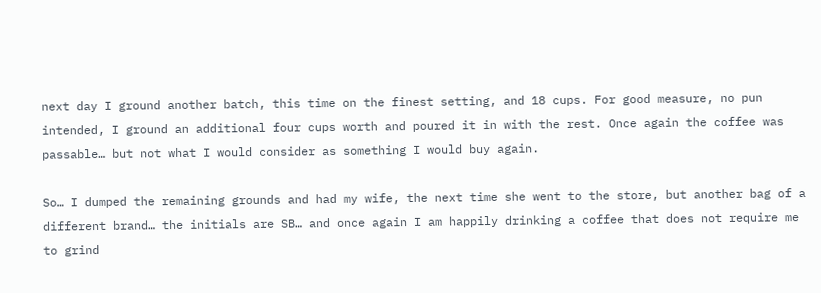next day I ground another batch, this time on the finest setting, and 18 cups. For good measure, no pun intended, I ground an additional four cups worth and poured it in with the rest. Once again the coffee was passable… but not what I would consider as something I would buy again.

So… I dumped the remaining grounds and had my wife, the next time she went to the store, but another bag of a different brand… the initials are SB… and once again I am happily drinking a coffee that does not require me to grind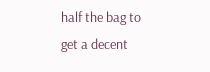half the bag to get a decent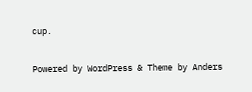cup.

Powered by WordPress & Theme by Anders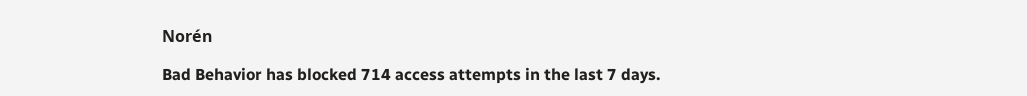Norén

Bad Behavior has blocked 714 access attempts in the last 7 days.